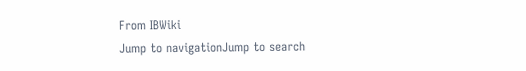From IBWiki
Jump to navigationJump to search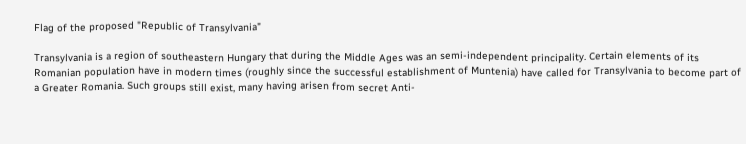Flag of the proposed "Republic of Transylvania"

Transylvania is a region of southeastern Hungary that during the Middle Ages was an semi-independent principality. Certain elements of its Romanian population have in modern times (roughly since the successful establishment of Muntenia) have called for Transylvania to become part of a Greater Romania. Such groups still exist, many having arisen from secret Anti-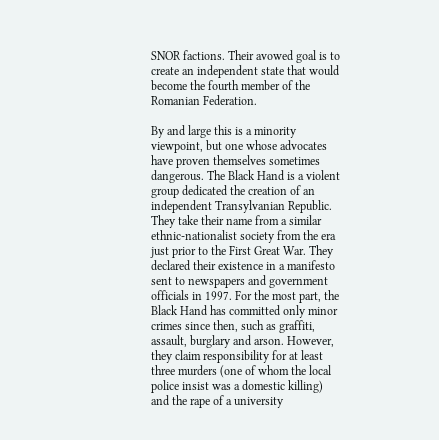SNOR factions. Their avowed goal is to create an independent state that would become the fourth member of the Romanian Federation.

By and large this is a minority viewpoint, but one whose advocates have proven themselves sometimes dangerous. The Black Hand is a violent group dedicated the creation of an independent Transylvanian Republic. They take their name from a similar ethnic-nationalist society from the era just prior to the First Great War. They declared their existence in a manifesto sent to newspapers and government officials in 1997. For the most part, the Black Hand has committed only minor crimes since then, such as graffiti, assault, burglary and arson. However, they claim responsibility for at least three murders (one of whom the local police insist was a domestic killing) and the rape of a university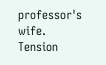professor's wife. Tension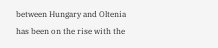between Hungary and Oltenia has been on the rise with the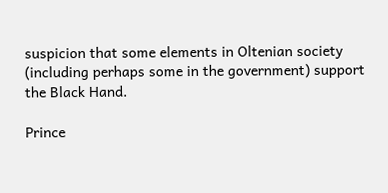suspicion that some elements in Oltenian society (including perhaps some in the government) support the Black Hand.

Prince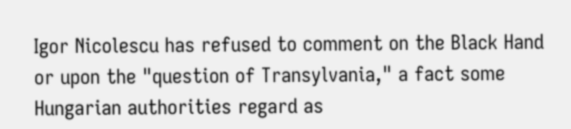Igor Nicolescu has refused to comment on the Black Hand or upon the "question of Transylvania," a fact some Hungarian authorities regard as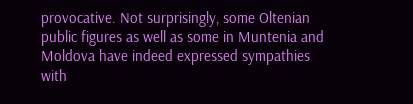provocative. Not surprisingly, some Oltenian public figures as well as some in Muntenia and Moldova have indeed expressed sympathies with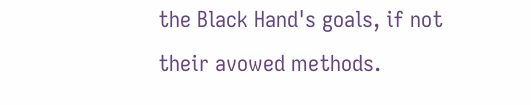the Black Hand's goals, if not their avowed methods.